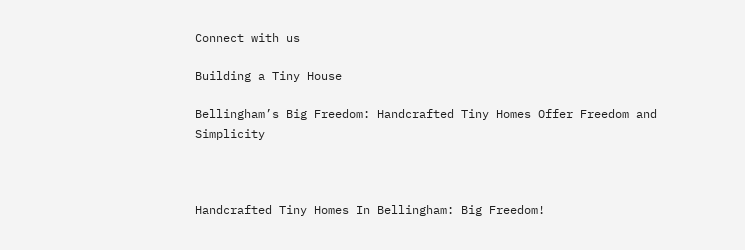Connect with us

Building a Tiny House

Bellingham’s Big Freedom: Handcrafted Tiny Homes Offer Freedom and Simplicity



Handcrafted Tiny Homes In Bellingham: Big Freedom!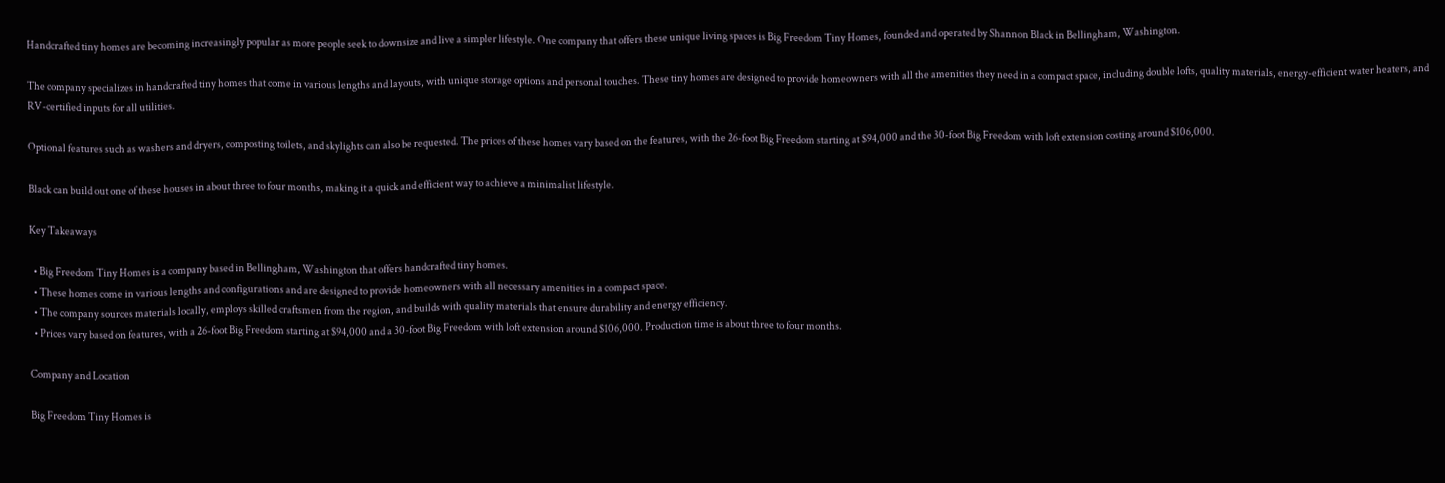Handcrafted tiny homes are becoming increasingly popular as more people seek to downsize and live a simpler lifestyle. One company that offers these unique living spaces is Big Freedom Tiny Homes, founded and operated by Shannon Black in Bellingham, Washington.

The company specializes in handcrafted tiny homes that come in various lengths and layouts, with unique storage options and personal touches. These tiny homes are designed to provide homeowners with all the amenities they need in a compact space, including double lofts, quality materials, energy-efficient water heaters, and RV-certified inputs for all utilities.

Optional features such as washers and dryers, composting toilets, and skylights can also be requested. The prices of these homes vary based on the features, with the 26-foot Big Freedom starting at $94,000 and the 30-foot Big Freedom with loft extension costing around $106,000.

Black can build out one of these houses in about three to four months, making it a quick and efficient way to achieve a minimalist lifestyle.

Key Takeaways

  • Big Freedom Tiny Homes is a company based in Bellingham, Washington that offers handcrafted tiny homes.
  • These homes come in various lengths and configurations and are designed to provide homeowners with all necessary amenities in a compact space.
  • The company sources materials locally, employs skilled craftsmen from the region, and builds with quality materials that ensure durability and energy efficiency.
  • Prices vary based on features, with a 26-foot Big Freedom starting at $94,000 and a 30-foot Big Freedom with loft extension around $106,000. Production time is about three to four months.

Company and Location

Big Freedom Tiny Homes is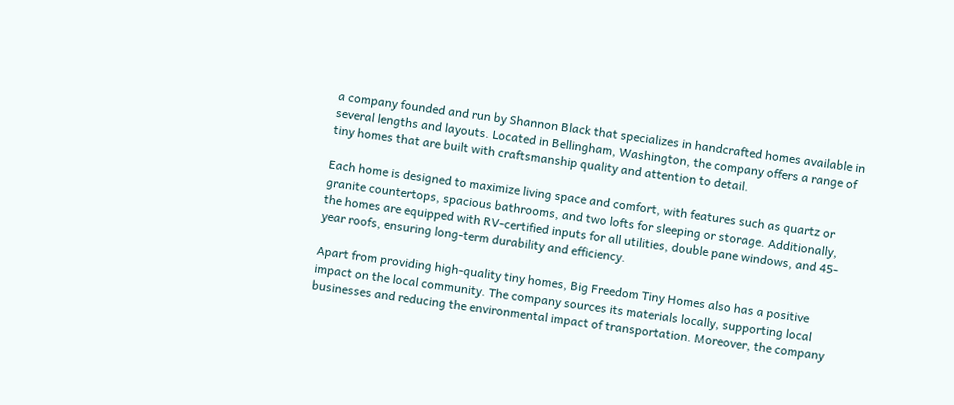a company founded and run by Shannon Black that specializes in handcrafted homes available in several lengths and layouts. Located in Bellingham, Washington, the company offers a range of tiny homes that are built with craftsmanship quality and attention to detail.

Each home is designed to maximize living space and comfort, with features such as quartz or granite countertops, spacious bathrooms, and two lofts for sleeping or storage. Additionally, the homes are equipped with RV-certified inputs for all utilities, double pane windows, and 45-year roofs, ensuring long-term durability and efficiency.

Apart from providing high-quality tiny homes, Big Freedom Tiny Homes also has a positive impact on the local community. The company sources its materials locally, supporting local businesses and reducing the environmental impact of transportation. Moreover, the company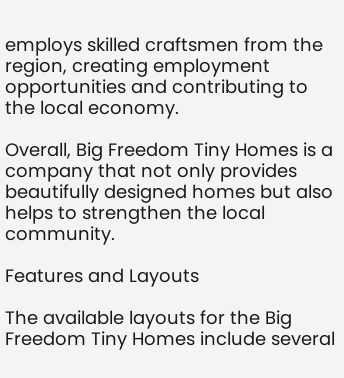employs skilled craftsmen from the region, creating employment opportunities and contributing to the local economy.

Overall, Big Freedom Tiny Homes is a company that not only provides beautifully designed homes but also helps to strengthen the local community.

Features and Layouts

The available layouts for the Big Freedom Tiny Homes include several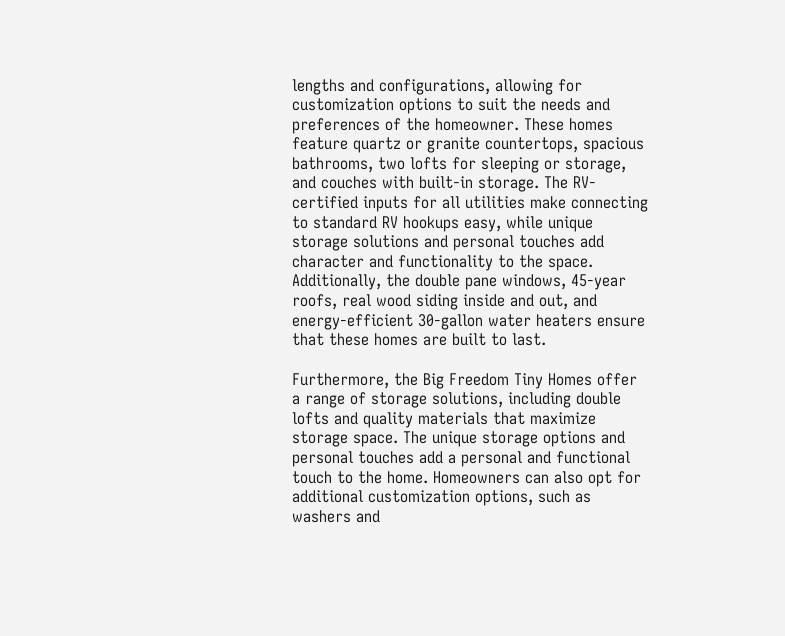lengths and configurations, allowing for customization options to suit the needs and preferences of the homeowner. These homes feature quartz or granite countertops, spacious bathrooms, two lofts for sleeping or storage, and couches with built-in storage. The RV-certified inputs for all utilities make connecting to standard RV hookups easy, while unique storage solutions and personal touches add character and functionality to the space. Additionally, the double pane windows, 45-year roofs, real wood siding inside and out, and energy-efficient 30-gallon water heaters ensure that these homes are built to last.

Furthermore, the Big Freedom Tiny Homes offer a range of storage solutions, including double lofts and quality materials that maximize storage space. The unique storage options and personal touches add a personal and functional touch to the home. Homeowners can also opt for additional customization options, such as washers and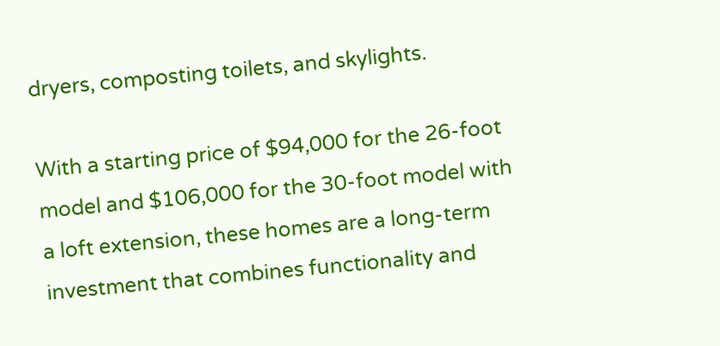dryers, composting toilets, and skylights.

With a starting price of $94,000 for the 26-foot model and $106,000 for the 30-foot model with a loft extension, these homes are a long-term investment that combines functionality and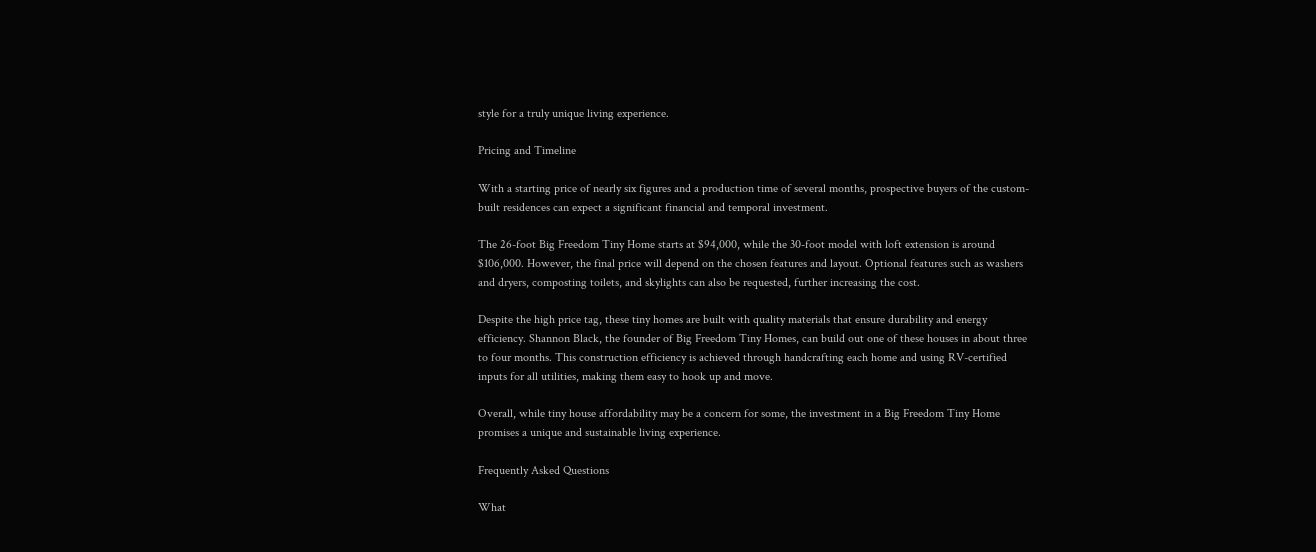style for a truly unique living experience.

Pricing and Timeline

With a starting price of nearly six figures and a production time of several months, prospective buyers of the custom-built residences can expect a significant financial and temporal investment.

The 26-foot Big Freedom Tiny Home starts at $94,000, while the 30-foot model with loft extension is around $106,000. However, the final price will depend on the chosen features and layout. Optional features such as washers and dryers, composting toilets, and skylights can also be requested, further increasing the cost.

Despite the high price tag, these tiny homes are built with quality materials that ensure durability and energy efficiency. Shannon Black, the founder of Big Freedom Tiny Homes, can build out one of these houses in about three to four months. This construction efficiency is achieved through handcrafting each home and using RV-certified inputs for all utilities, making them easy to hook up and move.

Overall, while tiny house affordability may be a concern for some, the investment in a Big Freedom Tiny Home promises a unique and sustainable living experience.

Frequently Asked Questions

What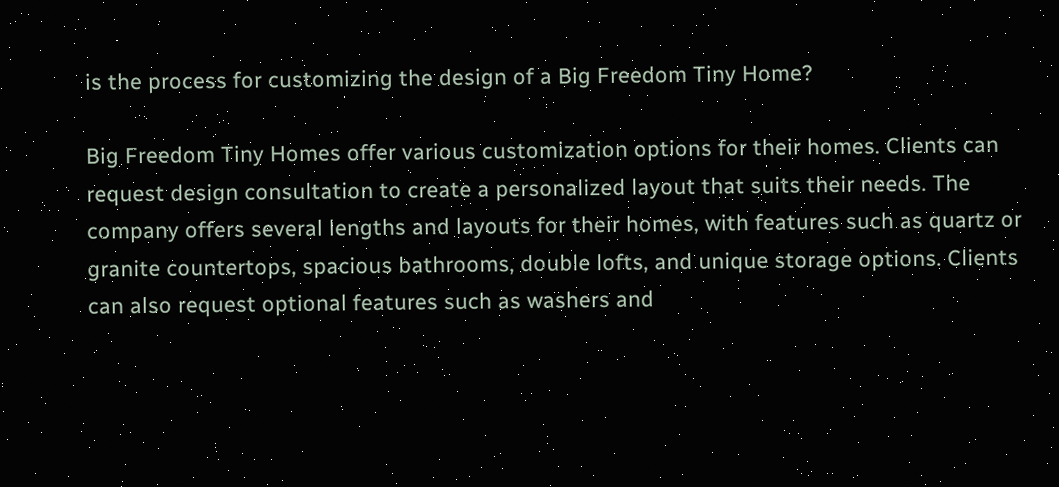is the process for customizing the design of a Big Freedom Tiny Home?

Big Freedom Tiny Homes offer various customization options for their homes. Clients can request design consultation to create a personalized layout that suits their needs. The company offers several lengths and layouts for their homes, with features such as quartz or granite countertops, spacious bathrooms, double lofts, and unique storage options. Clients can also request optional features such as washers and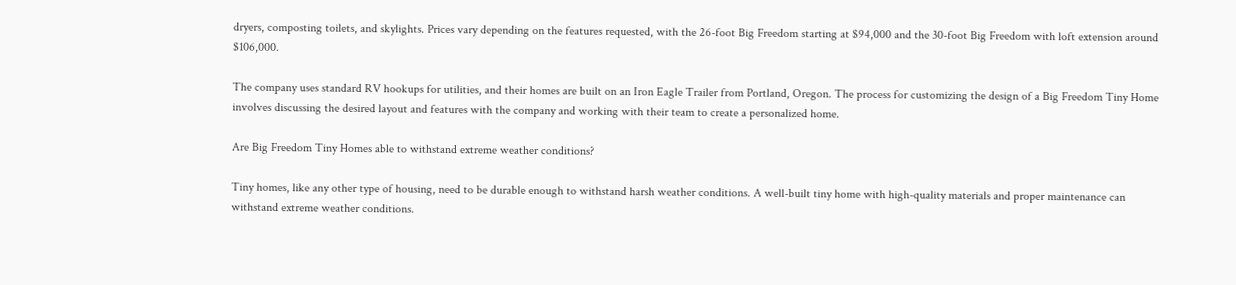dryers, composting toilets, and skylights. Prices vary depending on the features requested, with the 26-foot Big Freedom starting at $94,000 and the 30-foot Big Freedom with loft extension around $106,000.

The company uses standard RV hookups for utilities, and their homes are built on an Iron Eagle Trailer from Portland, Oregon. The process for customizing the design of a Big Freedom Tiny Home involves discussing the desired layout and features with the company and working with their team to create a personalized home.

Are Big Freedom Tiny Homes able to withstand extreme weather conditions?

Tiny homes, like any other type of housing, need to be durable enough to withstand harsh weather conditions. A well-built tiny home with high-quality materials and proper maintenance can withstand extreme weather conditions.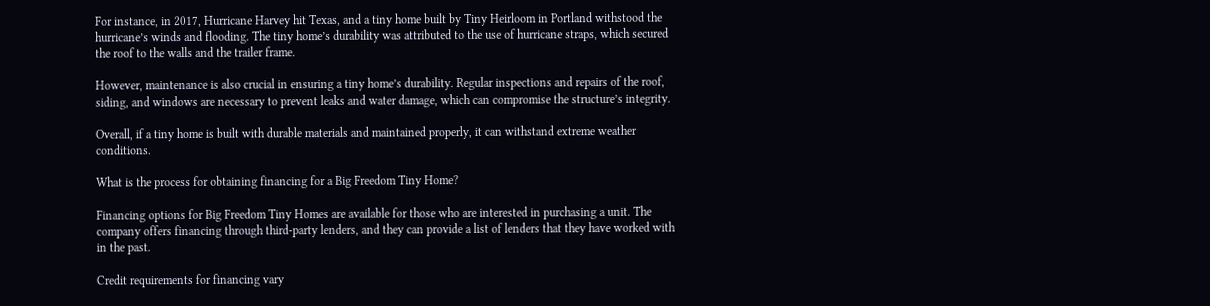For instance, in 2017, Hurricane Harvey hit Texas, and a tiny home built by Tiny Heirloom in Portland withstood the hurricane’s winds and flooding. The tiny home’s durability was attributed to the use of hurricane straps, which secured the roof to the walls and the trailer frame.

However, maintenance is also crucial in ensuring a tiny home’s durability. Regular inspections and repairs of the roof, siding, and windows are necessary to prevent leaks and water damage, which can compromise the structure’s integrity.

Overall, if a tiny home is built with durable materials and maintained properly, it can withstand extreme weather conditions.

What is the process for obtaining financing for a Big Freedom Tiny Home?

Financing options for Big Freedom Tiny Homes are available for those who are interested in purchasing a unit. The company offers financing through third-party lenders, and they can provide a list of lenders that they have worked with in the past.

Credit requirements for financing vary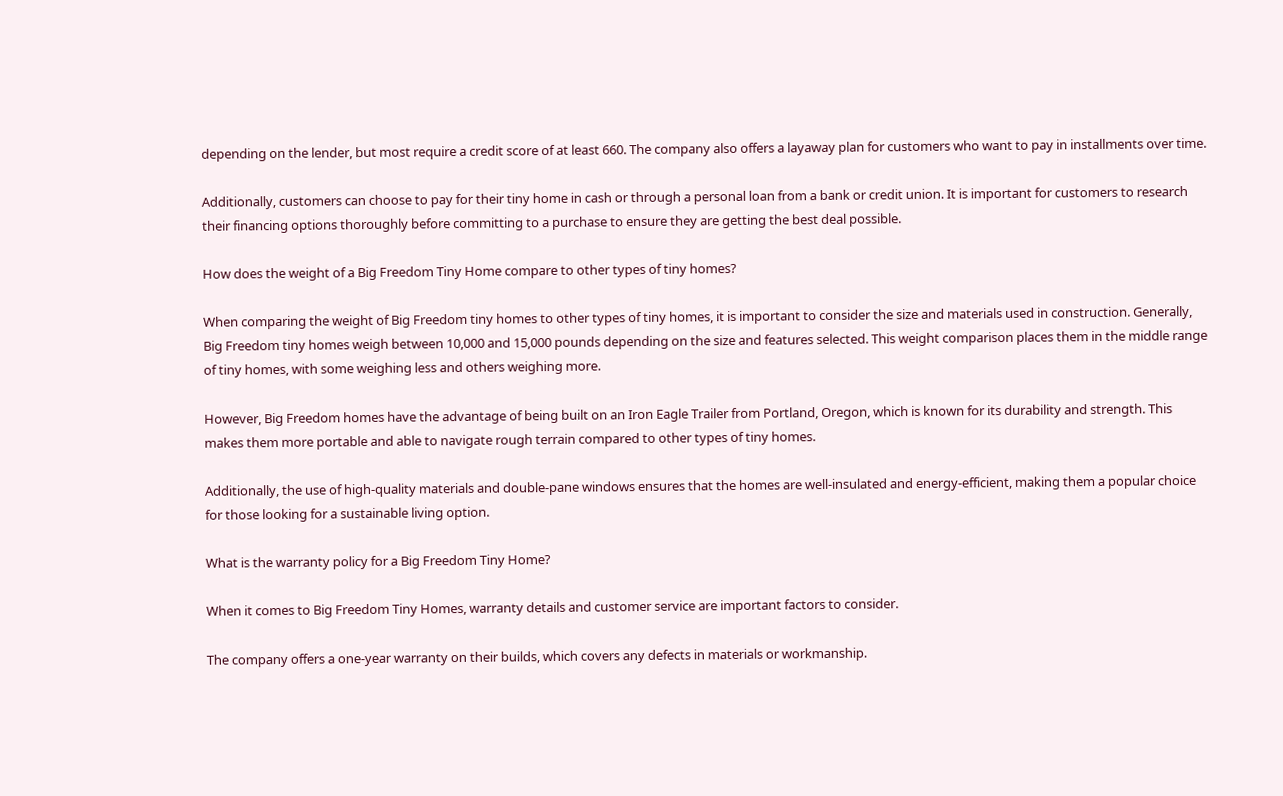depending on the lender, but most require a credit score of at least 660. The company also offers a layaway plan for customers who want to pay in installments over time.

Additionally, customers can choose to pay for their tiny home in cash or through a personal loan from a bank or credit union. It is important for customers to research their financing options thoroughly before committing to a purchase to ensure they are getting the best deal possible.

How does the weight of a Big Freedom Tiny Home compare to other types of tiny homes?

When comparing the weight of Big Freedom tiny homes to other types of tiny homes, it is important to consider the size and materials used in construction. Generally, Big Freedom tiny homes weigh between 10,000 and 15,000 pounds depending on the size and features selected. This weight comparison places them in the middle range of tiny homes, with some weighing less and others weighing more.

However, Big Freedom homes have the advantage of being built on an Iron Eagle Trailer from Portland, Oregon, which is known for its durability and strength. This makes them more portable and able to navigate rough terrain compared to other types of tiny homes.

Additionally, the use of high-quality materials and double-pane windows ensures that the homes are well-insulated and energy-efficient, making them a popular choice for those looking for a sustainable living option.

What is the warranty policy for a Big Freedom Tiny Home?

When it comes to Big Freedom Tiny Homes, warranty details and customer service are important factors to consider.

The company offers a one-year warranty on their builds, which covers any defects in materials or workmanship.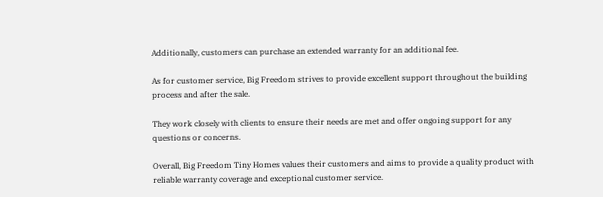Additionally, customers can purchase an extended warranty for an additional fee.

As for customer service, Big Freedom strives to provide excellent support throughout the building process and after the sale.

They work closely with clients to ensure their needs are met and offer ongoing support for any questions or concerns.

Overall, Big Freedom Tiny Homes values their customers and aims to provide a quality product with reliable warranty coverage and exceptional customer service.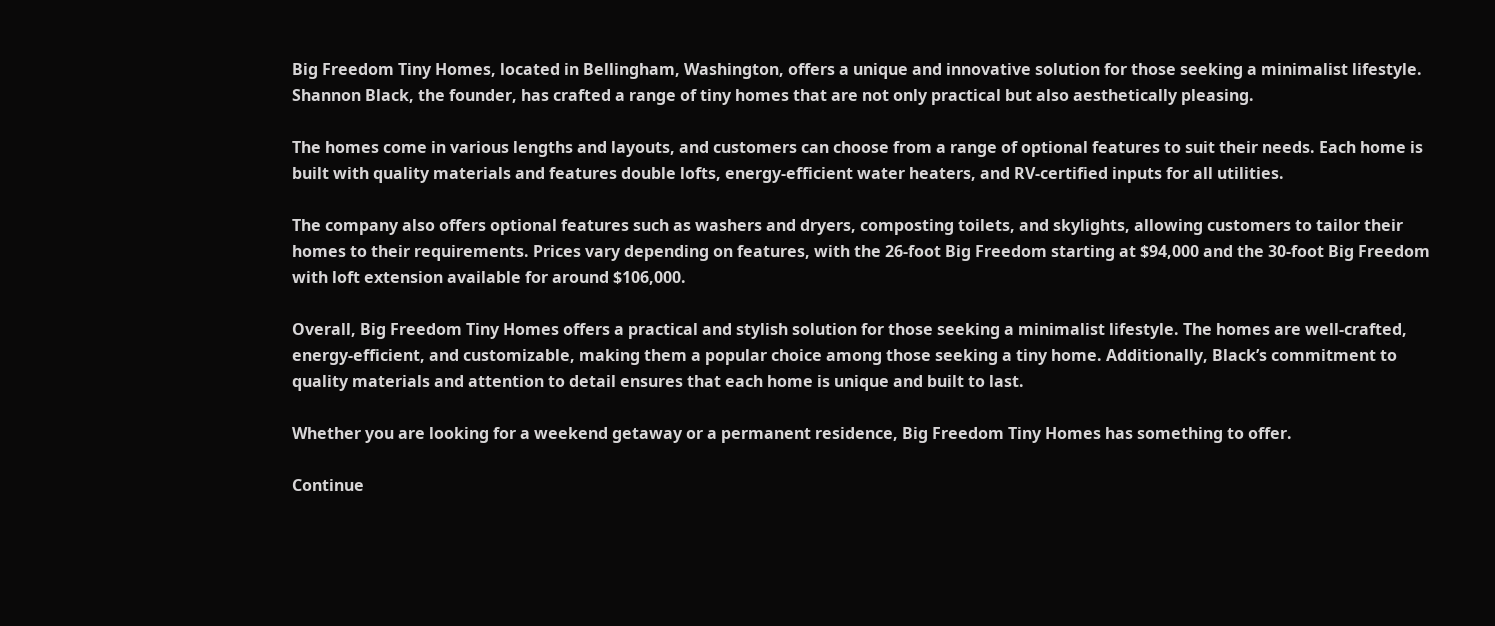Big Freedom Tiny Homes, located in Bellingham, Washington, offers a unique and innovative solution for those seeking a minimalist lifestyle. Shannon Black, the founder, has crafted a range of tiny homes that are not only practical but also aesthetically pleasing.

The homes come in various lengths and layouts, and customers can choose from a range of optional features to suit their needs. Each home is built with quality materials and features double lofts, energy-efficient water heaters, and RV-certified inputs for all utilities.

The company also offers optional features such as washers and dryers, composting toilets, and skylights, allowing customers to tailor their homes to their requirements. Prices vary depending on features, with the 26-foot Big Freedom starting at $94,000 and the 30-foot Big Freedom with loft extension available for around $106,000.

Overall, Big Freedom Tiny Homes offers a practical and stylish solution for those seeking a minimalist lifestyle. The homes are well-crafted, energy-efficient, and customizable, making them a popular choice among those seeking a tiny home. Additionally, Black’s commitment to quality materials and attention to detail ensures that each home is unique and built to last.

Whether you are looking for a weekend getaway or a permanent residence, Big Freedom Tiny Homes has something to offer.

Continue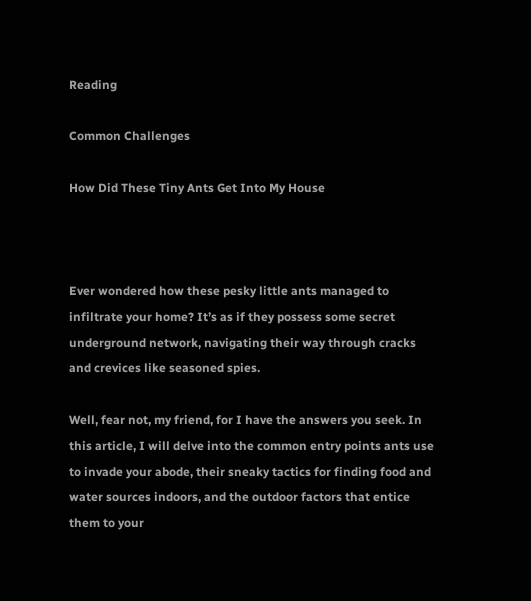Reading

Common Challenges

How Did These Tiny Ants Get Into My House



Ever wondered how these pesky little ants managed to infiltrate your home? It’s as if they possess some secret underground network, navigating their way through cracks and crevices like seasoned spies.

Well, fear not, my friend, for I have the answers you seek. In this article, I will delve into the common entry points ants use to invade your abode, their sneaky tactics for finding food and water sources indoors, and the outdoor factors that entice them to your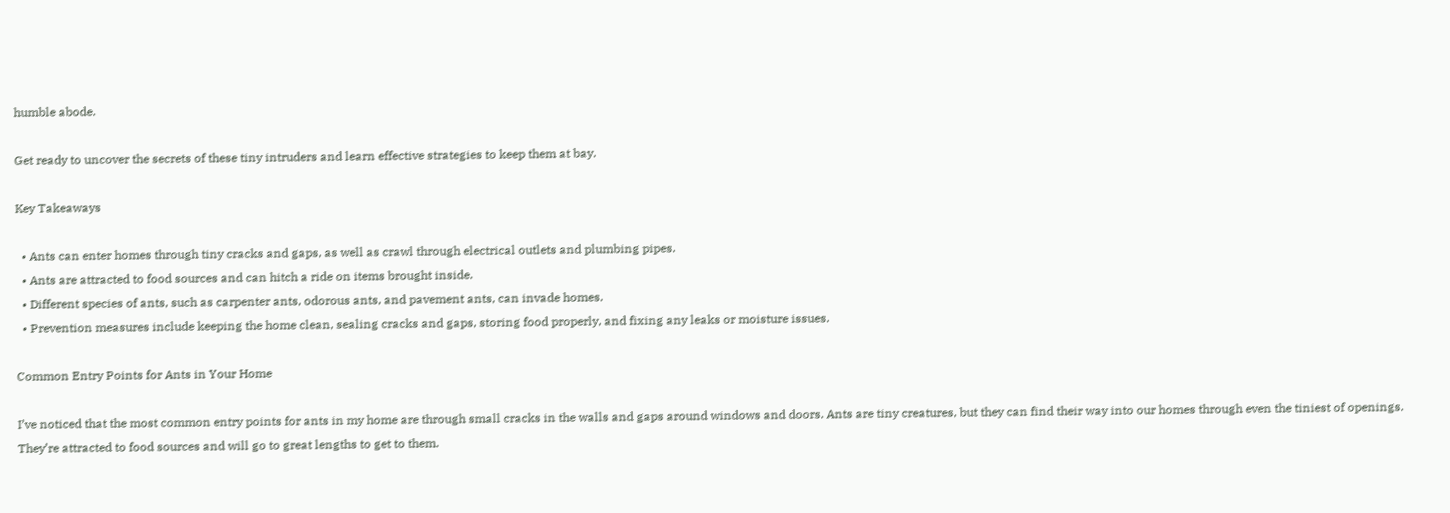humble abode.

Get ready to uncover the secrets of these tiny intruders and learn effective strategies to keep them at bay.

Key Takeaways

  • Ants can enter homes through tiny cracks and gaps, as well as crawl through electrical outlets and plumbing pipes.
  • Ants are attracted to food sources and can hitch a ride on items brought inside.
  • Different species of ants, such as carpenter ants, odorous ants, and pavement ants, can invade homes.
  • Prevention measures include keeping the home clean, sealing cracks and gaps, storing food properly, and fixing any leaks or moisture issues.

Common Entry Points for Ants in Your Home

I’ve noticed that the most common entry points for ants in my home are through small cracks in the walls and gaps around windows and doors. Ants are tiny creatures, but they can find their way into our homes through even the tiniest of openings. They’re attracted to food sources and will go to great lengths to get to them.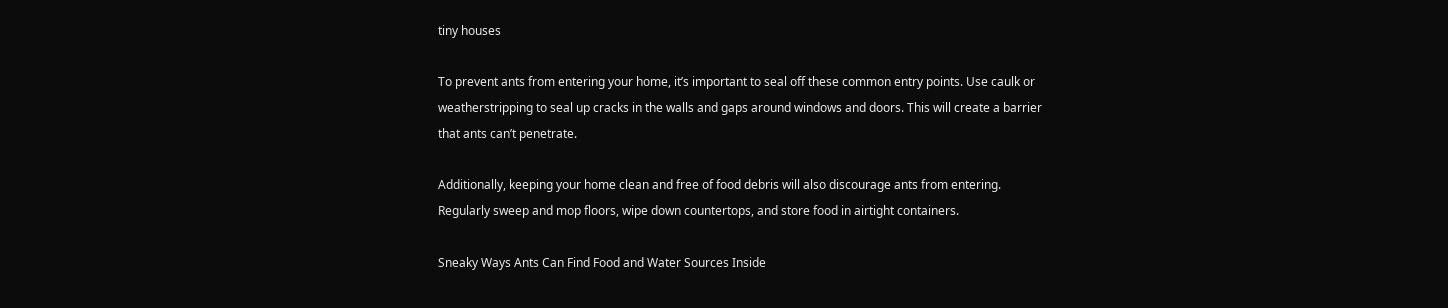tiny houses

To prevent ants from entering your home, it’s important to seal off these common entry points. Use caulk or weatherstripping to seal up cracks in the walls and gaps around windows and doors. This will create a barrier that ants can’t penetrate.

Additionally, keeping your home clean and free of food debris will also discourage ants from entering. Regularly sweep and mop floors, wipe down countertops, and store food in airtight containers.

Sneaky Ways Ants Can Find Food and Water Sources Inside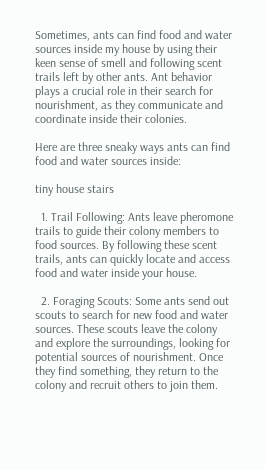Sometimes, ants can find food and water sources inside my house by using their keen sense of smell and following scent trails left by other ants. Ant behavior plays a crucial role in their search for nourishment, as they communicate and coordinate inside their colonies.

Here are three sneaky ways ants can find food and water sources inside:

tiny house stairs

  1. Trail Following: Ants leave pheromone trails to guide their colony members to food sources. By following these scent trails, ants can quickly locate and access food and water inside your house.

  2. Foraging Scouts: Some ants send out scouts to search for new food and water sources. These scouts leave the colony and explore the surroundings, looking for potential sources of nourishment. Once they find something, they return to the colony and recruit others to join them.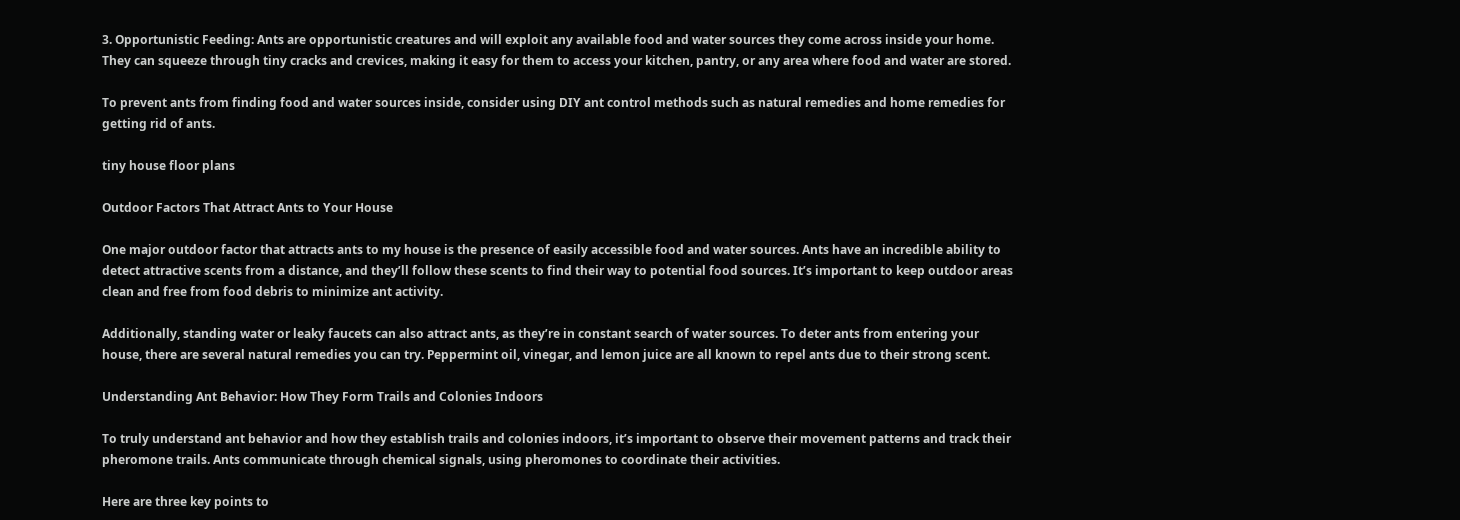3. Opportunistic Feeding: Ants are opportunistic creatures and will exploit any available food and water sources they come across inside your home. They can squeeze through tiny cracks and crevices, making it easy for them to access your kitchen, pantry, or any area where food and water are stored.

To prevent ants from finding food and water sources inside, consider using DIY ant control methods such as natural remedies and home remedies for getting rid of ants.

tiny house floor plans

Outdoor Factors That Attract Ants to Your House

One major outdoor factor that attracts ants to my house is the presence of easily accessible food and water sources. Ants have an incredible ability to detect attractive scents from a distance, and they’ll follow these scents to find their way to potential food sources. It’s important to keep outdoor areas clean and free from food debris to minimize ant activity.

Additionally, standing water or leaky faucets can also attract ants, as they’re in constant search of water sources. To deter ants from entering your house, there are several natural remedies you can try. Peppermint oil, vinegar, and lemon juice are all known to repel ants due to their strong scent.

Understanding Ant Behavior: How They Form Trails and Colonies Indoors

To truly understand ant behavior and how they establish trails and colonies indoors, it’s important to observe their movement patterns and track their pheromone trails. Ants communicate through chemical signals, using pheromones to coordinate their activities.

Here are three key points to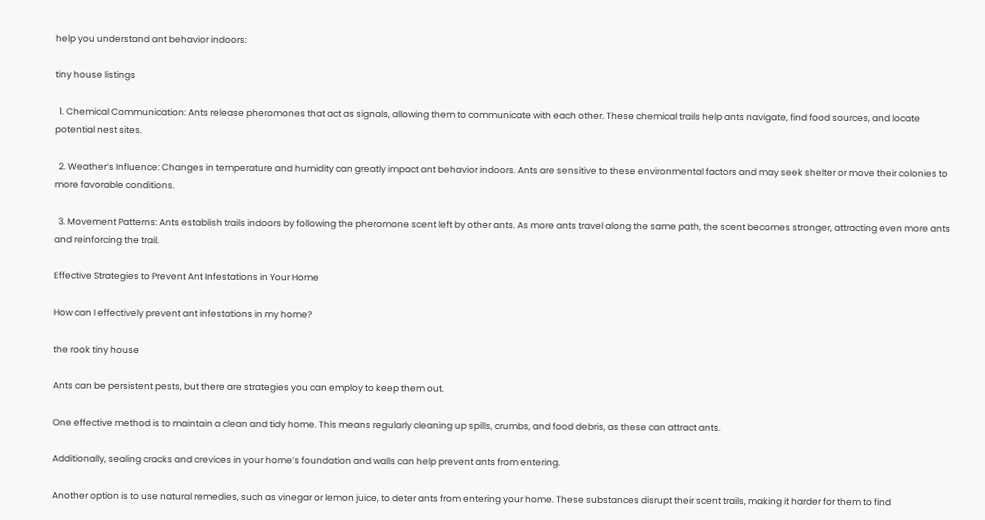help you understand ant behavior indoors:

tiny house listings

  1. Chemical Communication: Ants release pheromones that act as signals, allowing them to communicate with each other. These chemical trails help ants navigate, find food sources, and locate potential nest sites.

  2. Weather’s Influence: Changes in temperature and humidity can greatly impact ant behavior indoors. Ants are sensitive to these environmental factors and may seek shelter or move their colonies to more favorable conditions.

  3. Movement Patterns: Ants establish trails indoors by following the pheromone scent left by other ants. As more ants travel along the same path, the scent becomes stronger, attracting even more ants and reinforcing the trail.

Effective Strategies to Prevent Ant Infestations in Your Home

How can I effectively prevent ant infestations in my home?

the rook tiny house

Ants can be persistent pests, but there are strategies you can employ to keep them out.

One effective method is to maintain a clean and tidy home. This means regularly cleaning up spills, crumbs, and food debris, as these can attract ants.

Additionally, sealing cracks and crevices in your home’s foundation and walls can help prevent ants from entering.

Another option is to use natural remedies, such as vinegar or lemon juice, to deter ants from entering your home. These substances disrupt their scent trails, making it harder for them to find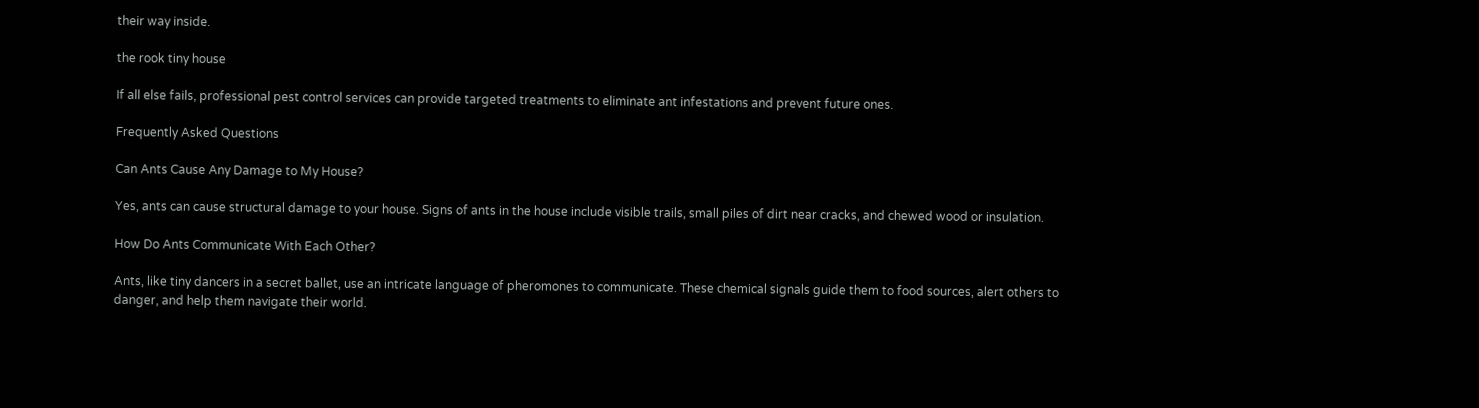their way inside.

the rook tiny house

If all else fails, professional pest control services can provide targeted treatments to eliminate ant infestations and prevent future ones.

Frequently Asked Questions

Can Ants Cause Any Damage to My House?

Yes, ants can cause structural damage to your house. Signs of ants in the house include visible trails, small piles of dirt near cracks, and chewed wood or insulation.

How Do Ants Communicate With Each Other?

Ants, like tiny dancers in a secret ballet, use an intricate language of pheromones to communicate. These chemical signals guide them to food sources, alert others to danger, and help them navigate their world.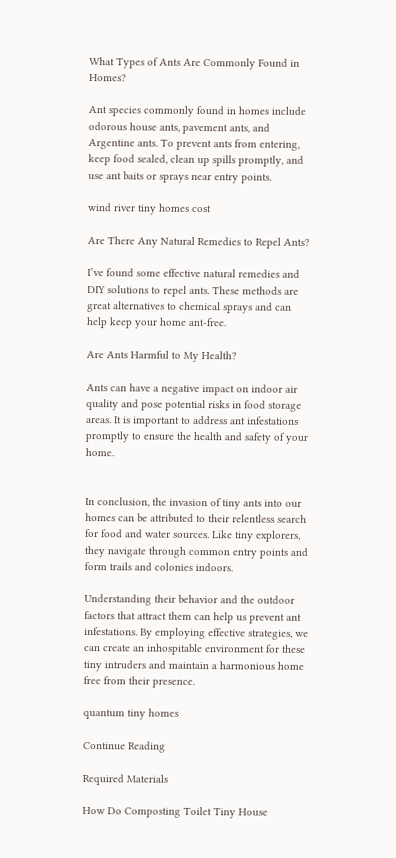What Types of Ants Are Commonly Found in Homes?

Ant species commonly found in homes include odorous house ants, pavement ants, and Argentine ants. To prevent ants from entering, keep food sealed, clean up spills promptly, and use ant baits or sprays near entry points.

wind river tiny homes cost

Are There Any Natural Remedies to Repel Ants?

I’ve found some effective natural remedies and DIY solutions to repel ants. These methods are great alternatives to chemical sprays and can help keep your home ant-free.

Are Ants Harmful to My Health?

Ants can have a negative impact on indoor air quality and pose potential risks in food storage areas. It is important to address ant infestations promptly to ensure the health and safety of your home.


In conclusion, the invasion of tiny ants into our homes can be attributed to their relentless search for food and water sources. Like tiny explorers, they navigate through common entry points and form trails and colonies indoors.

Understanding their behavior and the outdoor factors that attract them can help us prevent ant infestations. By employing effective strategies, we can create an inhospitable environment for these tiny intruders and maintain a harmonious home free from their presence.

quantum tiny homes

Continue Reading

Required Materials

How Do Composting Toilet Tiny House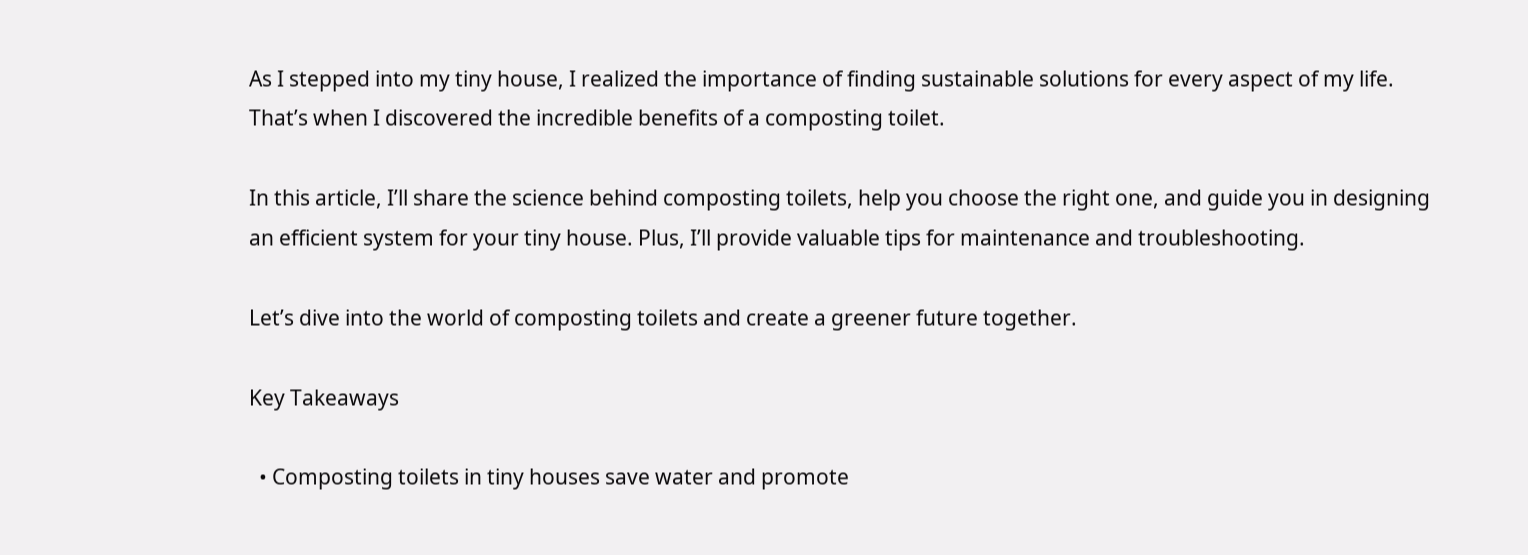As I stepped into my tiny house, I realized the importance of finding sustainable solutions for every aspect of my life. That’s when I discovered the incredible benefits of a composting toilet.

In this article, I’ll share the science behind composting toilets, help you choose the right one, and guide you in designing an efficient system for your tiny house. Plus, I’ll provide valuable tips for maintenance and troubleshooting.

Let’s dive into the world of composting toilets and create a greener future together.

Key Takeaways

  • Composting toilets in tiny houses save water and promote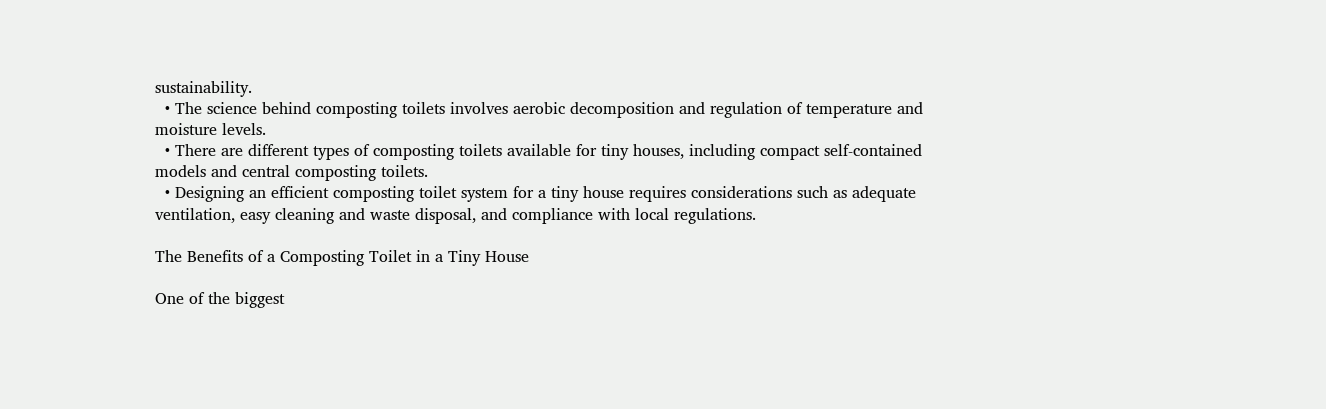sustainability.
  • The science behind composting toilets involves aerobic decomposition and regulation of temperature and moisture levels.
  • There are different types of composting toilets available for tiny houses, including compact self-contained models and central composting toilets.
  • Designing an efficient composting toilet system for a tiny house requires considerations such as adequate ventilation, easy cleaning and waste disposal, and compliance with local regulations.

The Benefits of a Composting Toilet in a Tiny House

One of the biggest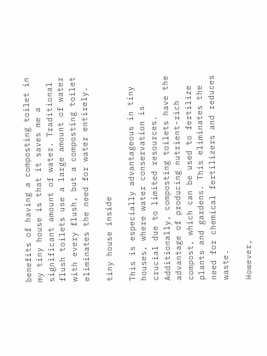benefits of having a composting toilet in my tiny house is that it saves me a significant amount of water. Traditional flush toilets use a large amount of water with every flush, but a composting toilet eliminates the need for water entirely.

tiny house inside

This is especially advantageous in tiny houses, where water conservation is crucial due to limited resources. Additionally, composting toilets have the advantage of producing nutrient-rich compost, which can be used to fertilize plants and gardens. This eliminates the need for chemical fertilizers and reduces waste.

However,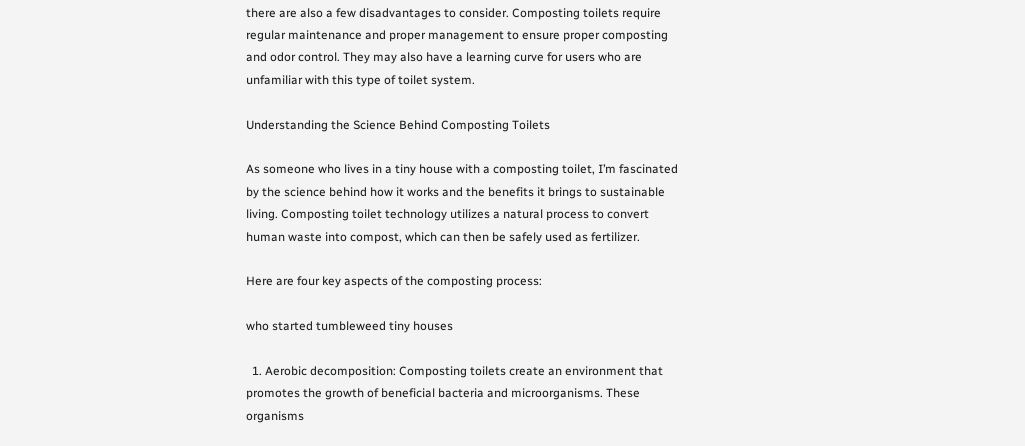there are also a few disadvantages to consider. Composting toilets require regular maintenance and proper management to ensure proper composting and odor control. They may also have a learning curve for users who are unfamiliar with this type of toilet system.

Understanding the Science Behind Composting Toilets

As someone who lives in a tiny house with a composting toilet, I’m fascinated by the science behind how it works and the benefits it brings to sustainable living. Composting toilet technology utilizes a natural process to convert human waste into compost, which can then be safely used as fertilizer.

Here are four key aspects of the composting process:

who started tumbleweed tiny houses

  1. Aerobic decomposition: Composting toilets create an environment that promotes the growth of beneficial bacteria and microorganisms. These organisms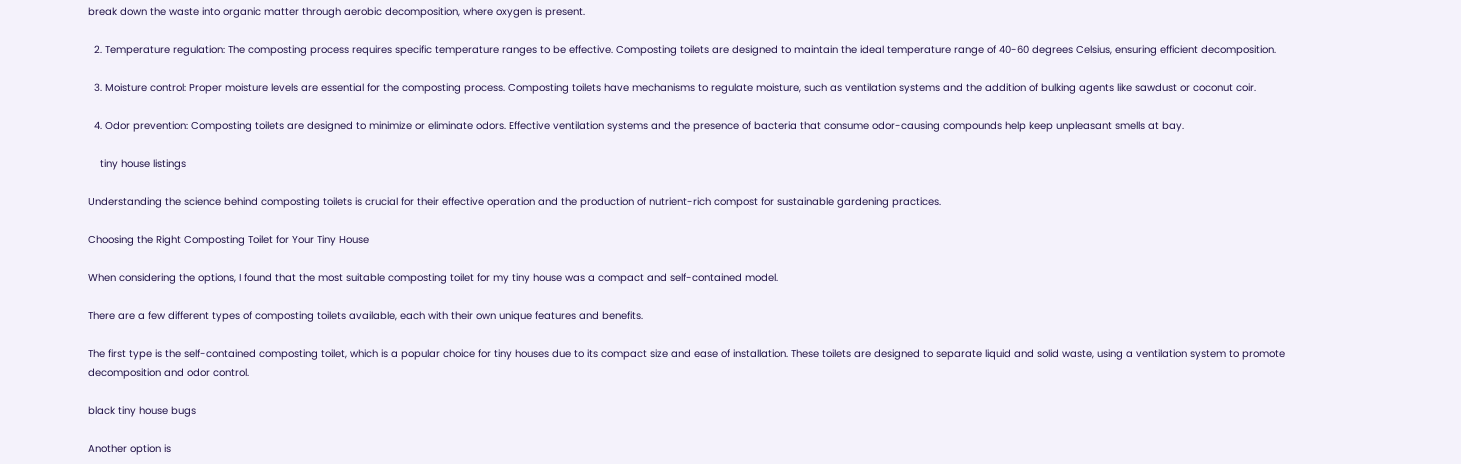break down the waste into organic matter through aerobic decomposition, where oxygen is present.

  2. Temperature regulation: The composting process requires specific temperature ranges to be effective. Composting toilets are designed to maintain the ideal temperature range of 40-60 degrees Celsius, ensuring efficient decomposition.

  3. Moisture control: Proper moisture levels are essential for the composting process. Composting toilets have mechanisms to regulate moisture, such as ventilation systems and the addition of bulking agents like sawdust or coconut coir.

  4. Odor prevention: Composting toilets are designed to minimize or eliminate odors. Effective ventilation systems and the presence of bacteria that consume odor-causing compounds help keep unpleasant smells at bay.

    tiny house listings

Understanding the science behind composting toilets is crucial for their effective operation and the production of nutrient-rich compost for sustainable gardening practices.

Choosing the Right Composting Toilet for Your Tiny House

When considering the options, I found that the most suitable composting toilet for my tiny house was a compact and self-contained model.

There are a few different types of composting toilets available, each with their own unique features and benefits.

The first type is the self-contained composting toilet, which is a popular choice for tiny houses due to its compact size and ease of installation. These toilets are designed to separate liquid and solid waste, using a ventilation system to promote decomposition and odor control.

black tiny house bugs

Another option is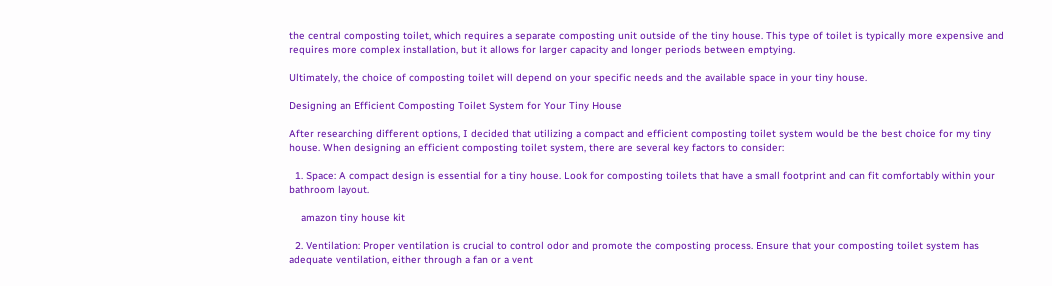the central composting toilet, which requires a separate composting unit outside of the tiny house. This type of toilet is typically more expensive and requires more complex installation, but it allows for larger capacity and longer periods between emptying.

Ultimately, the choice of composting toilet will depend on your specific needs and the available space in your tiny house.

Designing an Efficient Composting Toilet System for Your Tiny House

After researching different options, I decided that utilizing a compact and efficient composting toilet system would be the best choice for my tiny house. When designing an efficient composting toilet system, there are several key factors to consider:

  1. Space: A compact design is essential for a tiny house. Look for composting toilets that have a small footprint and can fit comfortably within your bathroom layout.

    amazon tiny house kit

  2. Ventilation: Proper ventilation is crucial to control odor and promote the composting process. Ensure that your composting toilet system has adequate ventilation, either through a fan or a vent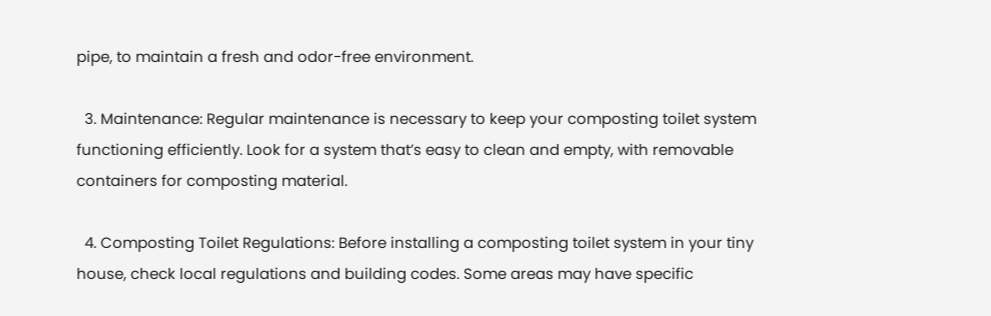pipe, to maintain a fresh and odor-free environment.

  3. Maintenance: Regular maintenance is necessary to keep your composting toilet system functioning efficiently. Look for a system that’s easy to clean and empty, with removable containers for composting material.

  4. Composting Toilet Regulations: Before installing a composting toilet system in your tiny house, check local regulations and building codes. Some areas may have specific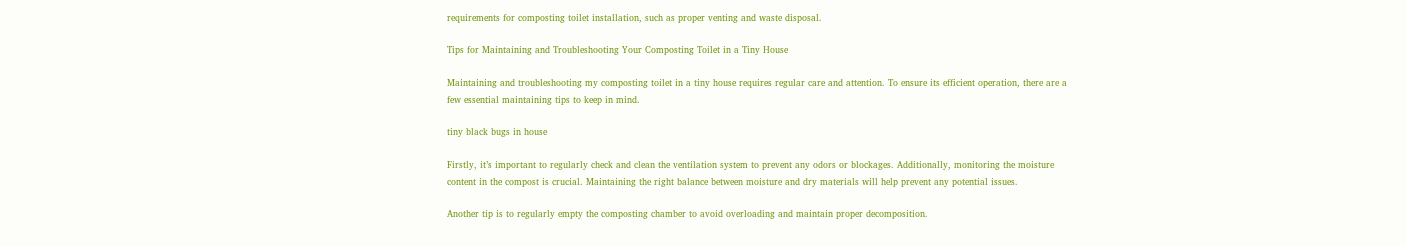requirements for composting toilet installation, such as proper venting and waste disposal.

Tips for Maintaining and Troubleshooting Your Composting Toilet in a Tiny House

Maintaining and troubleshooting my composting toilet in a tiny house requires regular care and attention. To ensure its efficient operation, there are a few essential maintaining tips to keep in mind.

tiny black bugs in house

Firstly, it’s important to regularly check and clean the ventilation system to prevent any odors or blockages. Additionally, monitoring the moisture content in the compost is crucial. Maintaining the right balance between moisture and dry materials will help prevent any potential issues.

Another tip is to regularly empty the composting chamber to avoid overloading and maintain proper decomposition.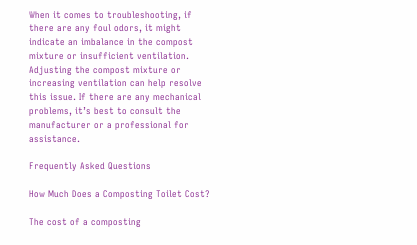When it comes to troubleshooting, if there are any foul odors, it might indicate an imbalance in the compost mixture or insufficient ventilation. Adjusting the compost mixture or increasing ventilation can help resolve this issue. If there are any mechanical problems, it’s best to consult the manufacturer or a professional for assistance.

Frequently Asked Questions

How Much Does a Composting Toilet Cost?

The cost of a composting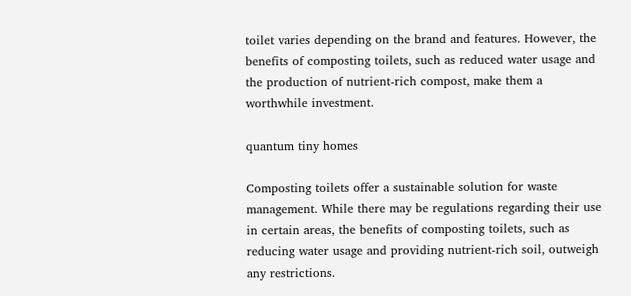toilet varies depending on the brand and features. However, the benefits of composting toilets, such as reduced water usage and the production of nutrient-rich compost, make them a worthwhile investment.

quantum tiny homes

Composting toilets offer a sustainable solution for waste management. While there may be regulations regarding their use in certain areas, the benefits of composting toilets, such as reducing water usage and providing nutrient-rich soil, outweigh any restrictions.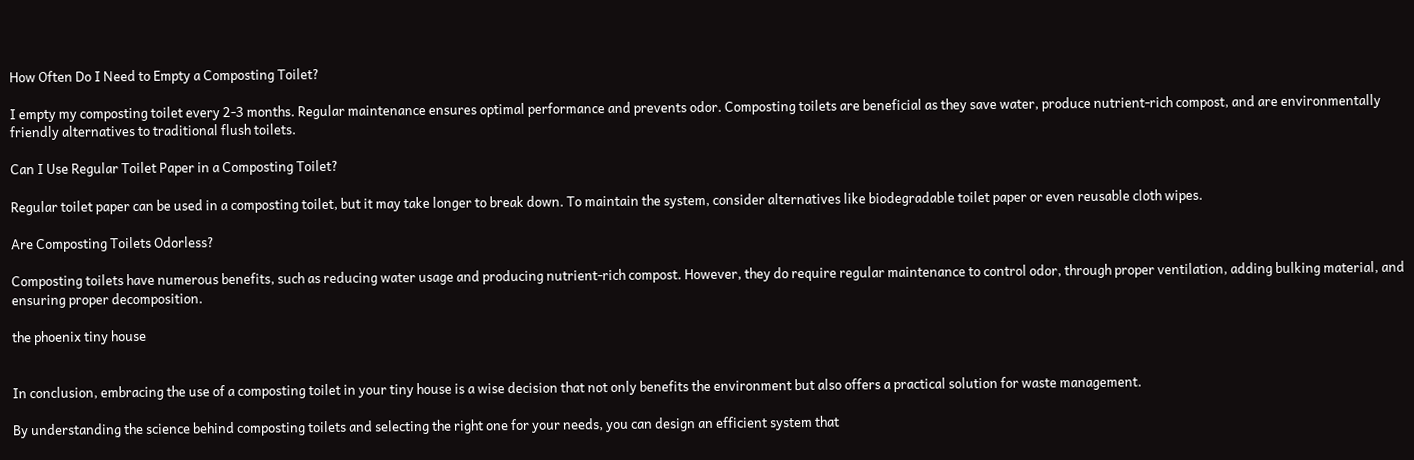How Often Do I Need to Empty a Composting Toilet?

I empty my composting toilet every 2-3 months. Regular maintenance ensures optimal performance and prevents odor. Composting toilets are beneficial as they save water, produce nutrient-rich compost, and are environmentally friendly alternatives to traditional flush toilets.

Can I Use Regular Toilet Paper in a Composting Toilet?

Regular toilet paper can be used in a composting toilet, but it may take longer to break down. To maintain the system, consider alternatives like biodegradable toilet paper or even reusable cloth wipes.

Are Composting Toilets Odorless?

Composting toilets have numerous benefits, such as reducing water usage and producing nutrient-rich compost. However, they do require regular maintenance to control odor, through proper ventilation, adding bulking material, and ensuring proper decomposition.

the phoenix tiny house


In conclusion, embracing the use of a composting toilet in your tiny house is a wise decision that not only benefits the environment but also offers a practical solution for waste management.

By understanding the science behind composting toilets and selecting the right one for your needs, you can design an efficient system that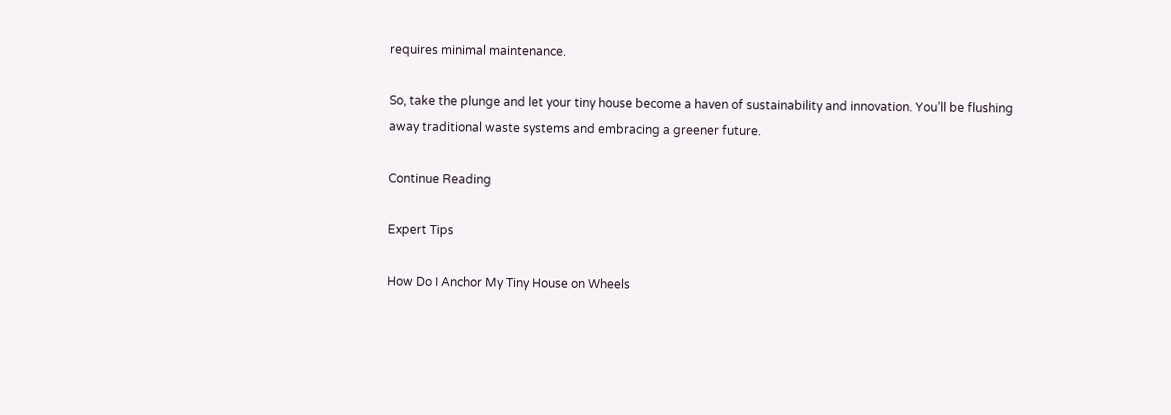requires minimal maintenance.

So, take the plunge and let your tiny house become a haven of sustainability and innovation. You’ll be flushing away traditional waste systems and embracing a greener future.

Continue Reading

Expert Tips

How Do I Anchor My Tiny House on Wheels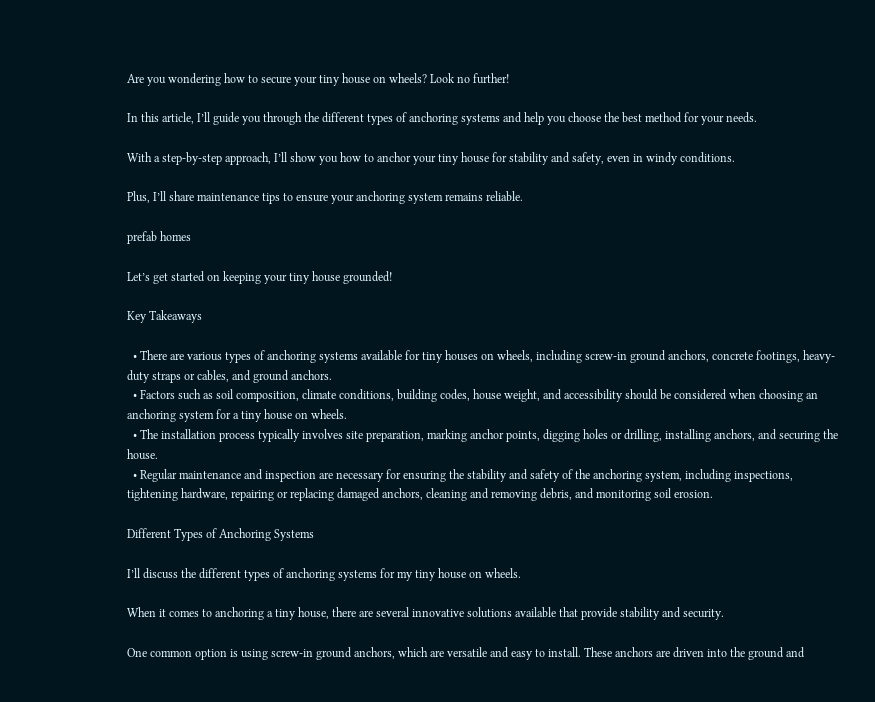Are you wondering how to secure your tiny house on wheels? Look no further!

In this article, I’ll guide you through the different types of anchoring systems and help you choose the best method for your needs.

With a step-by-step approach, I’ll show you how to anchor your tiny house for stability and safety, even in windy conditions.

Plus, I’ll share maintenance tips to ensure your anchoring system remains reliable.

prefab homes

Let’s get started on keeping your tiny house grounded!

Key Takeaways

  • There are various types of anchoring systems available for tiny houses on wheels, including screw-in ground anchors, concrete footings, heavy-duty straps or cables, and ground anchors.
  • Factors such as soil composition, climate conditions, building codes, house weight, and accessibility should be considered when choosing an anchoring system for a tiny house on wheels.
  • The installation process typically involves site preparation, marking anchor points, digging holes or drilling, installing anchors, and securing the house.
  • Regular maintenance and inspection are necessary for ensuring the stability and safety of the anchoring system, including inspections, tightening hardware, repairing or replacing damaged anchors, cleaning and removing debris, and monitoring soil erosion.

Different Types of Anchoring Systems

I’ll discuss the different types of anchoring systems for my tiny house on wheels.

When it comes to anchoring a tiny house, there are several innovative solutions available that provide stability and security.

One common option is using screw-in ground anchors, which are versatile and easy to install. These anchors are driven into the ground and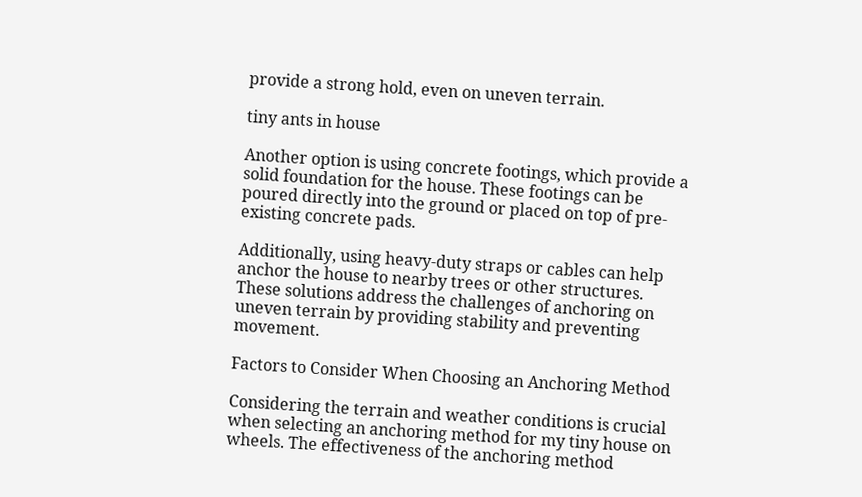provide a strong hold, even on uneven terrain.

tiny ants in house

Another option is using concrete footings, which provide a solid foundation for the house. These footings can be poured directly into the ground or placed on top of pre-existing concrete pads.

Additionally, using heavy-duty straps or cables can help anchor the house to nearby trees or other structures. These solutions address the challenges of anchoring on uneven terrain by providing stability and preventing movement.

Factors to Consider When Choosing an Anchoring Method

Considering the terrain and weather conditions is crucial when selecting an anchoring method for my tiny house on wheels. The effectiveness of the anchoring method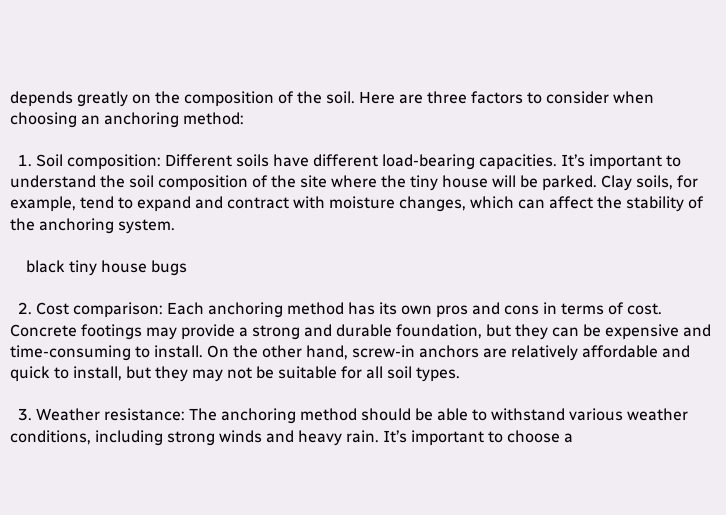depends greatly on the composition of the soil. Here are three factors to consider when choosing an anchoring method:

  1. Soil composition: Different soils have different load-bearing capacities. It’s important to understand the soil composition of the site where the tiny house will be parked. Clay soils, for example, tend to expand and contract with moisture changes, which can affect the stability of the anchoring system.

    black tiny house bugs

  2. Cost comparison: Each anchoring method has its own pros and cons in terms of cost. Concrete footings may provide a strong and durable foundation, but they can be expensive and time-consuming to install. On the other hand, screw-in anchors are relatively affordable and quick to install, but they may not be suitable for all soil types.

  3. Weather resistance: The anchoring method should be able to withstand various weather conditions, including strong winds and heavy rain. It’s important to choose a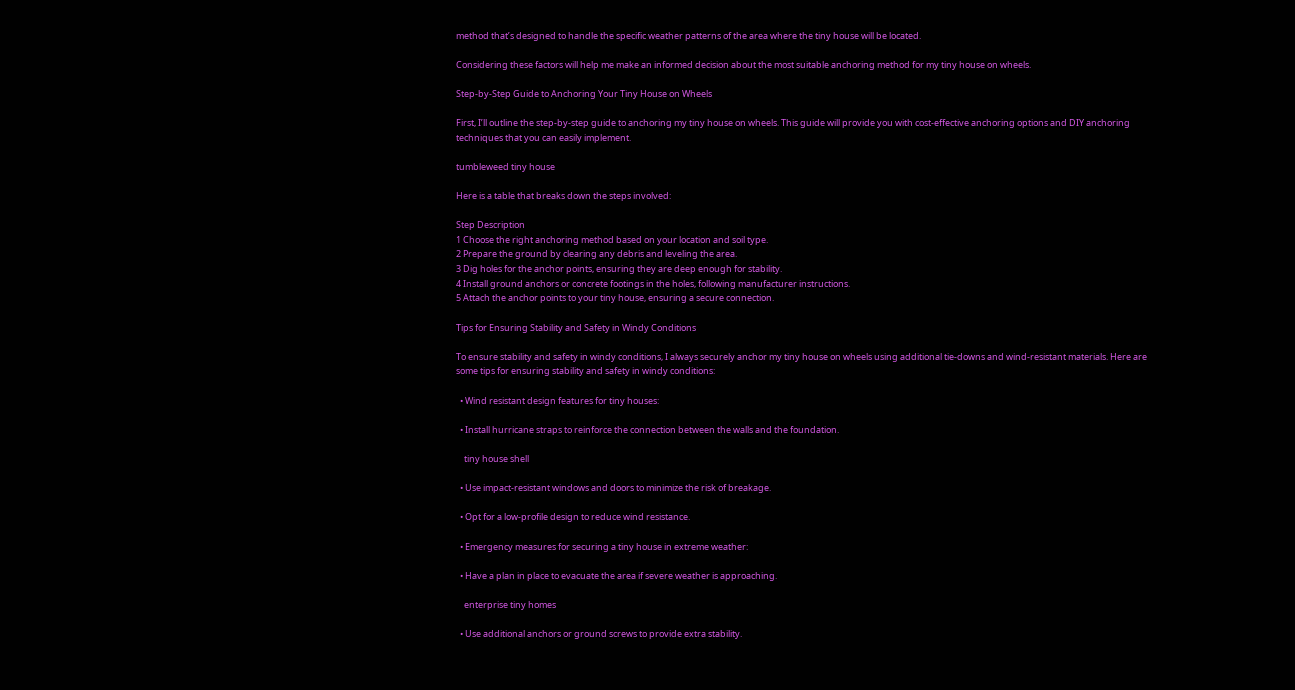method that’s designed to handle the specific weather patterns of the area where the tiny house will be located.

Considering these factors will help me make an informed decision about the most suitable anchoring method for my tiny house on wheels.

Step-by-Step Guide to Anchoring Your Tiny House on Wheels

First, I’ll outline the step-by-step guide to anchoring my tiny house on wheels. This guide will provide you with cost-effective anchoring options and DIY anchoring techniques that you can easily implement.

tumbleweed tiny house

Here is a table that breaks down the steps involved:

Step Description
1 Choose the right anchoring method based on your location and soil type.
2 Prepare the ground by clearing any debris and leveling the area.
3 Dig holes for the anchor points, ensuring they are deep enough for stability.
4 Install ground anchors or concrete footings in the holes, following manufacturer instructions.
5 Attach the anchor points to your tiny house, ensuring a secure connection.

Tips for Ensuring Stability and Safety in Windy Conditions

To ensure stability and safety in windy conditions, I always securely anchor my tiny house on wheels using additional tie-downs and wind-resistant materials. Here are some tips for ensuring stability and safety in windy conditions:

  • Wind resistant design features for tiny houses:

  • Install hurricane straps to reinforce the connection between the walls and the foundation.

    tiny house shell

  • Use impact-resistant windows and doors to minimize the risk of breakage.

  • Opt for a low-profile design to reduce wind resistance.

  • Emergency measures for securing a tiny house in extreme weather:

  • Have a plan in place to evacuate the area if severe weather is approaching.

    enterprise tiny homes

  • Use additional anchors or ground screws to provide extra stability.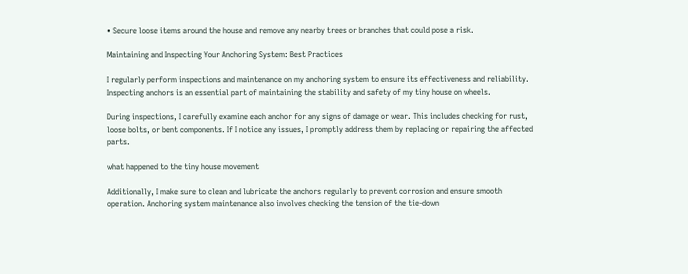• Secure loose items around the house and remove any nearby trees or branches that could pose a risk.

Maintaining and Inspecting Your Anchoring System: Best Practices

I regularly perform inspections and maintenance on my anchoring system to ensure its effectiveness and reliability. Inspecting anchors is an essential part of maintaining the stability and safety of my tiny house on wheels.

During inspections, I carefully examine each anchor for any signs of damage or wear. This includes checking for rust, loose bolts, or bent components. If I notice any issues, I promptly address them by replacing or repairing the affected parts.

what happened to the tiny house movement

Additionally, I make sure to clean and lubricate the anchors regularly to prevent corrosion and ensure smooth operation. Anchoring system maintenance also involves checking the tension of the tie-down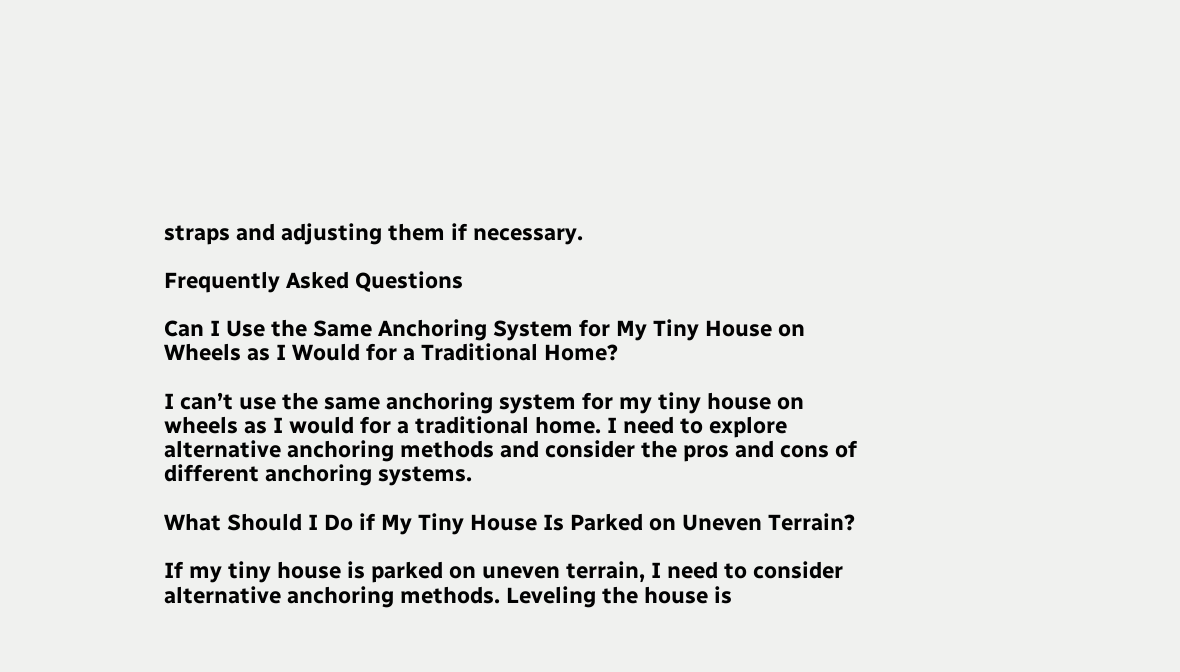straps and adjusting them if necessary.

Frequently Asked Questions

Can I Use the Same Anchoring System for My Tiny House on Wheels as I Would for a Traditional Home?

I can’t use the same anchoring system for my tiny house on wheels as I would for a traditional home. I need to explore alternative anchoring methods and consider the pros and cons of different anchoring systems.

What Should I Do if My Tiny House Is Parked on Uneven Terrain?

If my tiny house is parked on uneven terrain, I need to consider alternative anchoring methods. Leveling the house is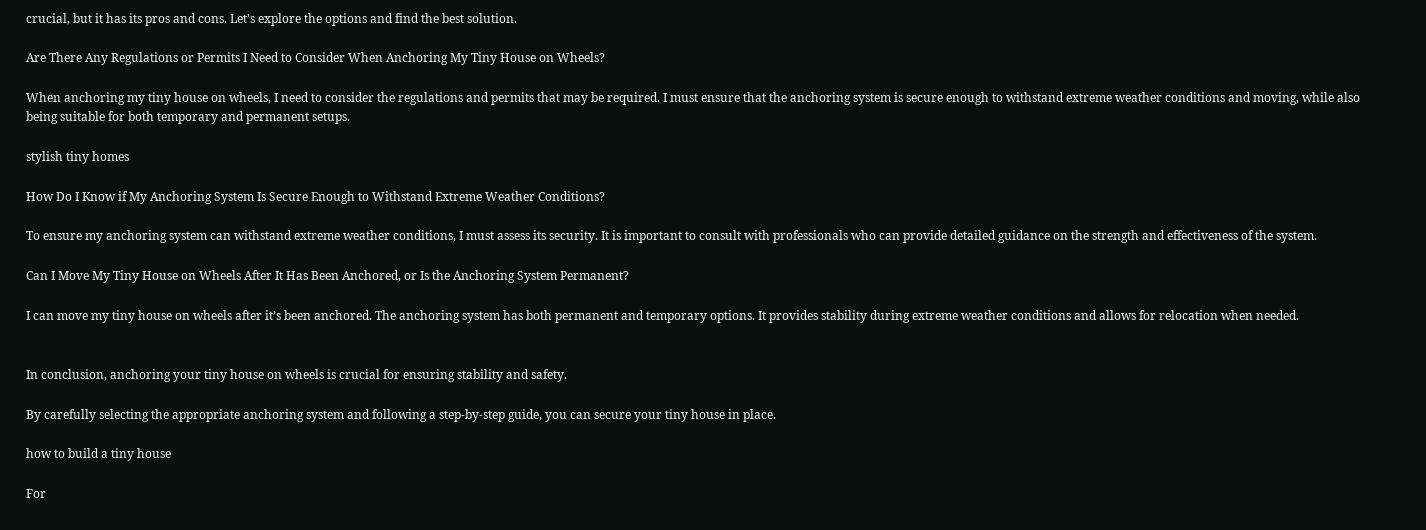crucial, but it has its pros and cons. Let’s explore the options and find the best solution.

Are There Any Regulations or Permits I Need to Consider When Anchoring My Tiny House on Wheels?

When anchoring my tiny house on wheels, I need to consider the regulations and permits that may be required. I must ensure that the anchoring system is secure enough to withstand extreme weather conditions and moving, while also being suitable for both temporary and permanent setups.

stylish tiny homes

How Do I Know if My Anchoring System Is Secure Enough to Withstand Extreme Weather Conditions?

To ensure my anchoring system can withstand extreme weather conditions, I must assess its security. It is important to consult with professionals who can provide detailed guidance on the strength and effectiveness of the system.

Can I Move My Tiny House on Wheels After It Has Been Anchored, or Is the Anchoring System Permanent?

I can move my tiny house on wheels after it’s been anchored. The anchoring system has both permanent and temporary options. It provides stability during extreme weather conditions and allows for relocation when needed.


In conclusion, anchoring your tiny house on wheels is crucial for ensuring stability and safety.

By carefully selecting the appropriate anchoring system and following a step-by-step guide, you can secure your tiny house in place.

how to build a tiny house

For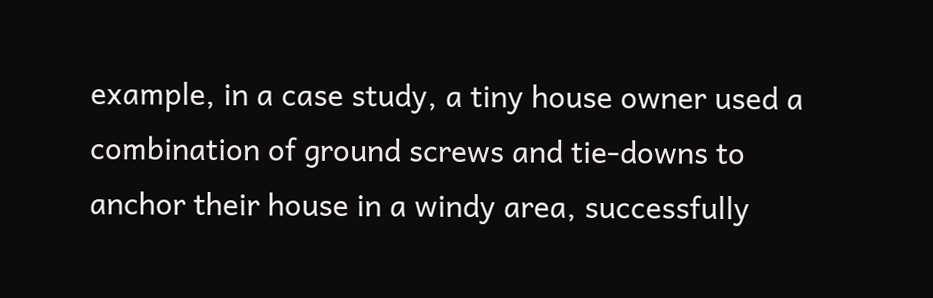example, in a case study, a tiny house owner used a combination of ground screws and tie-downs to anchor their house in a windy area, successfully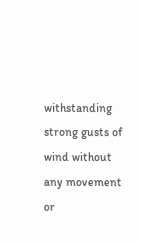withstanding strong gusts of wind without any movement or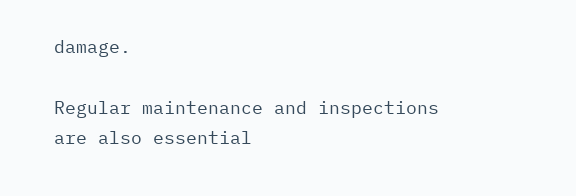damage.

Regular maintenance and inspections are also essential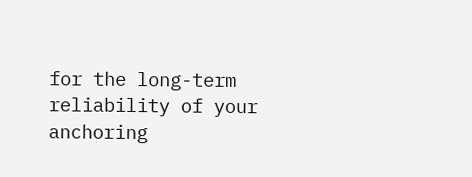for the long-term reliability of your anchoring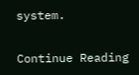system.

Continue Reading